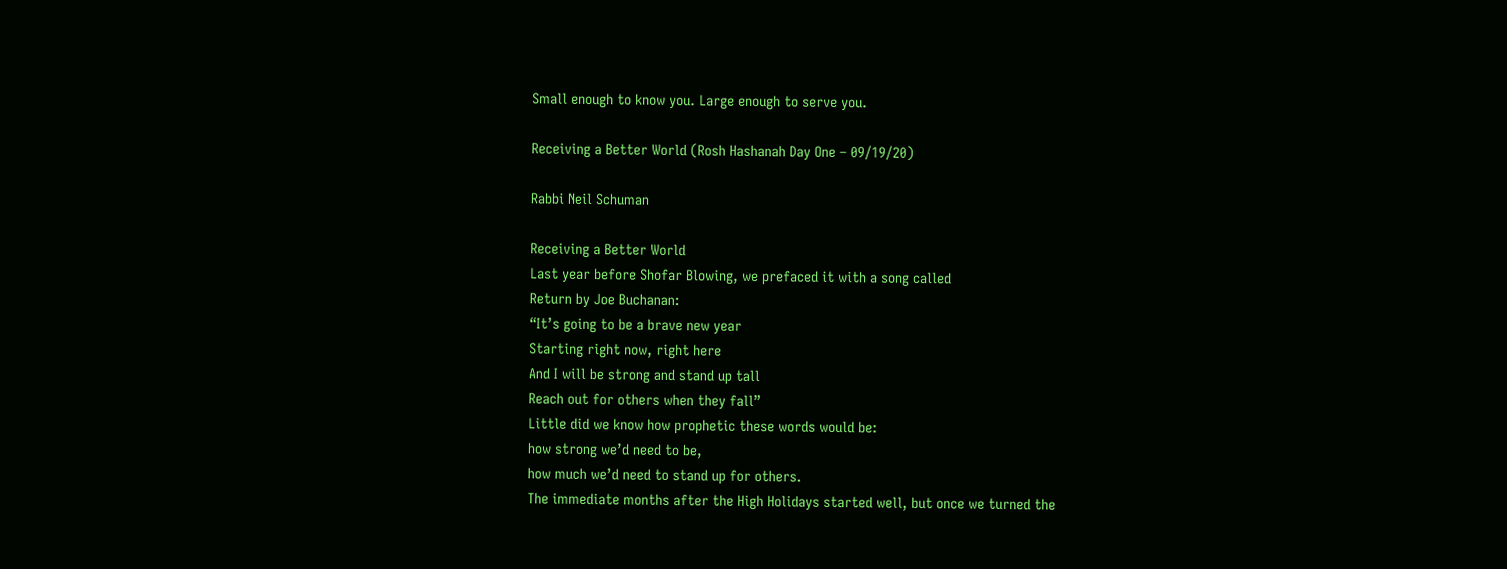Small enough to know you. Large enough to serve you.

Receiving a Better World (Rosh Hashanah Day One – 09/19/20)

Rabbi Neil Schuman

Receiving a Better World
Last year before Shofar Blowing, we prefaced it with a song called
Return by Joe Buchanan:
“It’s going to be a brave new year
Starting right now, right here
And I will be strong and stand up tall
Reach out for others when they fall”
Little did we know how prophetic these words would be:
how strong we’d need to be,
how much we’d need to stand up for others.
The immediate months after the High Holidays started well, but once we turned the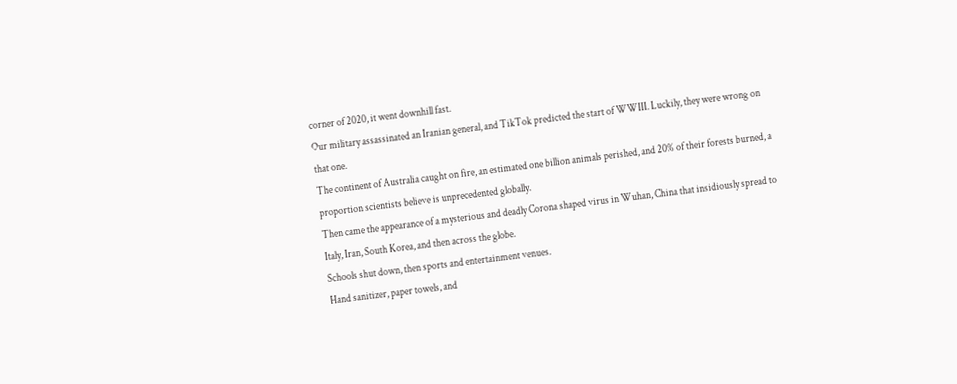corner of 2020, it went downhill fast.
Our military assassinated an Iranian general, and TikTok predicted the start of WWIII. Luckily, they were wrong on that one.
The continent of Australia caught on fire, an estimated one billion animals perished, and 20% of their forests burned, a proportion scientists believe is unprecedented globally.
Then came the appearance of a mysterious and deadly Corona shaped virus in Wuhan, China that insidiously spread to Italy, Iran, South Korea, and then across the globe.
Schools shut down, then sports and entertainment venues.
Hand sanitizer, paper towels, and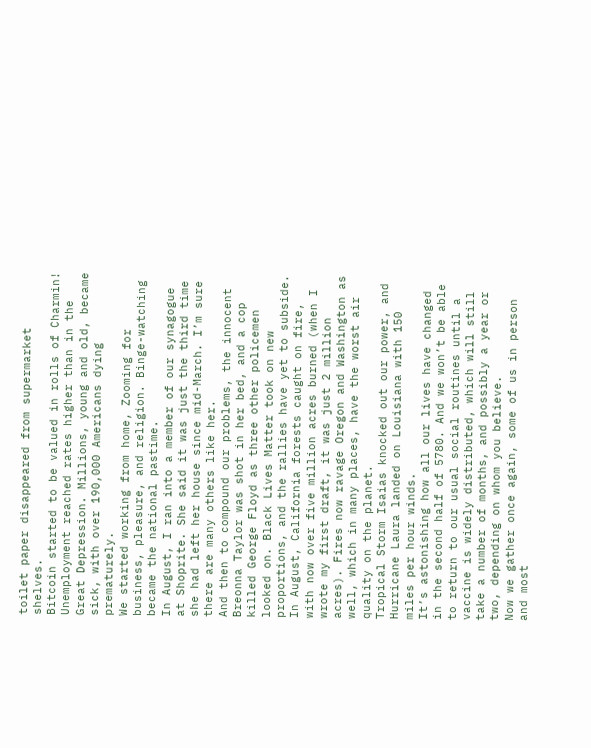toilet paper disappeared from supermarket shelves.
Bitcoin started to be valued in rolls of Charmin!
Unemployment reached rates higher than in the Great Depression. Millions, young and old, became sick, with over 190,000 Americans dying prematurely.
We started working from home, Zooming for business, pleasure, and religion. Binge-watching became the national pastime.
In August, I ran into a member of our synagogue at Shoprite. She said it was just the third time she had left her house since mid-March. I’m sure there are many others like her.
And then to compound our problems, the innocent Breonna Taylor was shot in her bed, and a cop killed George Floyd as three other policemen looked on. Black Lives Matter took on new proportions, and the rallies have yet to subside.
In August, California forests caught on fire, with now over five million acres burned (when I wrote my first draft, it was just 2 million acres). Fires now ravage Oregon and Washington as well, which in many places, have the worst air quality on the planet.
Tropical Storm Isaias knocked out our power, and Hurricane Laura landed on Louisiana with 150 miles per hour winds.
It’s astonishing how all our lives have changed in the second half of 5780. And we won’t be able to return to our usual social routines until a vaccine is widely distributed, which will still take a number of months, and possibly a year or two, depending on whom you believe.
Now we gather once again, some of us in person and most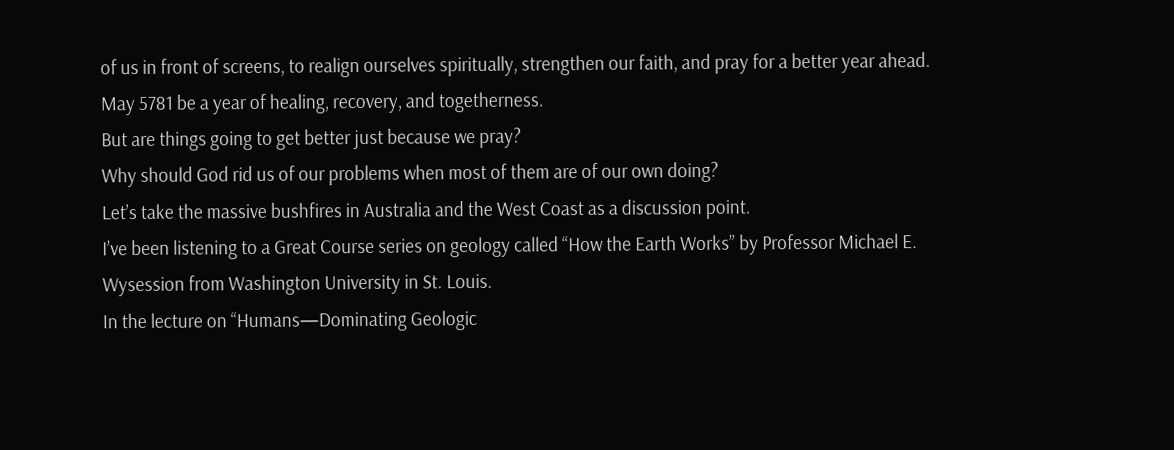of us in front of screens, to realign ourselves spiritually, strengthen our faith, and pray for a better year ahead. May 5781 be a year of healing, recovery, and togetherness.
But are things going to get better just because we pray?
Why should God rid us of our problems when most of them are of our own doing?
Let’s take the massive bushfires in Australia and the West Coast as a discussion point.
I’ve been listening to a Great Course series on geology called “How the Earth Works” by Professor Michael E. Wysession from Washington University in St. Louis.
In the lecture on “Humans—Dominating Geologic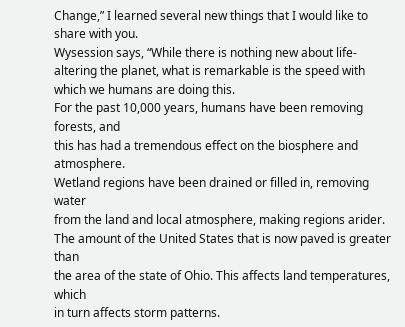Change,” I learned several new things that I would like to share with you.
Wysession says, “While there is nothing new about life-altering the planet, what is remarkable is the speed with which we humans are doing this.
For the past 10,000 years, humans have been removing forests, and
this has had a tremendous effect on the biosphere and atmosphere.
Wetland regions have been drained or filled in, removing water
from the land and local atmosphere, making regions arider.
The amount of the United States that is now paved is greater than
the area of the state of Ohio. This affects land temperatures, which
in turn affects storm patterns.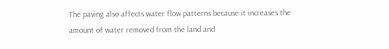The paving also affects water flow patterns because it increases the
amount of water removed from the land and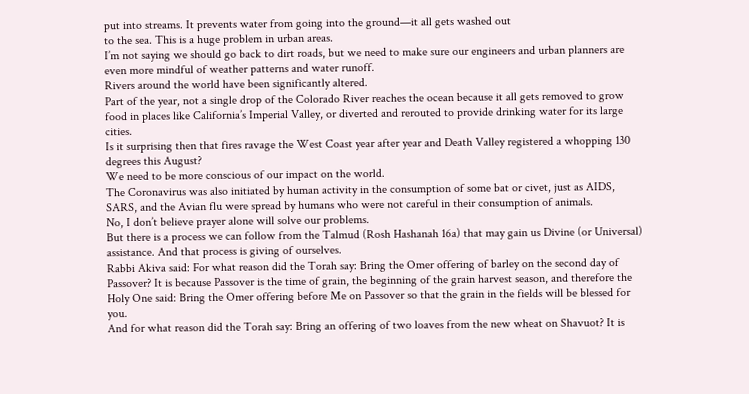put into streams. It prevents water from going into the ground—it all gets washed out
to the sea. This is a huge problem in urban areas.
I’m not saying we should go back to dirt roads, but we need to make sure our engineers and urban planners are even more mindful of weather patterns and water runoff.
Rivers around the world have been significantly altered.
Part of the year, not a single drop of the Colorado River reaches the ocean because it all gets removed to grow food in places like California’s Imperial Valley, or diverted and rerouted to provide drinking water for its large cities.
Is it surprising then that fires ravage the West Coast year after year and Death Valley registered a whopping 130 degrees this August?
We need to be more conscious of our impact on the world.
The Coronavirus was also initiated by human activity in the consumption of some bat or civet, just as AIDS, SARS, and the Avian flu were spread by humans who were not careful in their consumption of animals.
No, I don’t believe prayer alone will solve our problems.
But there is a process we can follow from the Talmud (Rosh Hashanah 16a) that may gain us Divine (or Universal) assistance. And that process is giving of ourselves.
Rabbi Akiva said: For what reason did the Torah say: Bring the Omer offering of barley on the second day of Passover? It is because Passover is the time of grain, the beginning of the grain harvest season, and therefore the Holy One said: Bring the Omer offering before Me on Passover so that the grain in the fields will be blessed for you.
And for what reason did the Torah say: Bring an offering of two loaves from the new wheat on Shavuot? It is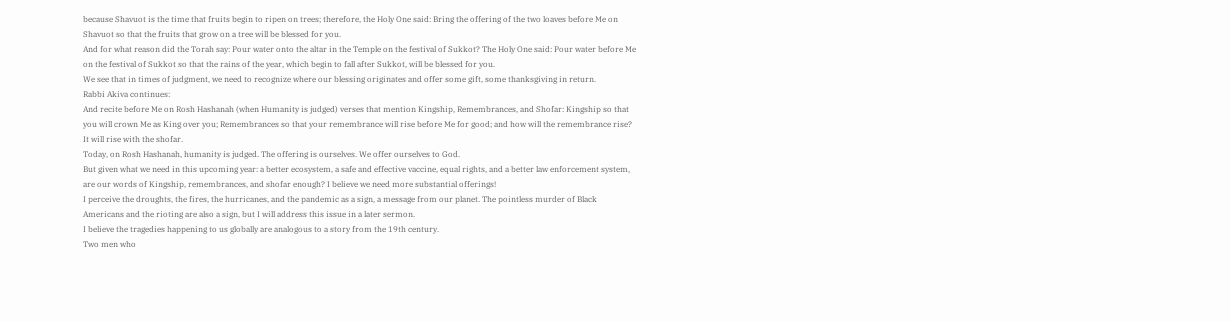because Shavuot is the time that fruits begin to ripen on trees; therefore, the Holy One said: Bring the offering of the two loaves before Me on Shavuot so that the fruits that grow on a tree will be blessed for you.
And for what reason did the Torah say: Pour water onto the altar in the Temple on the festival of Sukkot? The Holy One said: Pour water before Me on the festival of Sukkot so that the rains of the year, which begin to fall after Sukkot, will be blessed for you.
We see that in times of judgment, we need to recognize where our blessing originates and offer some gift, some thanksgiving in return.
Rabbi Akiva continues:
And recite before Me on Rosh Hashanah (when Humanity is judged) verses that mention Kingship, Remembrances, and Shofar: Kingship so that you will crown Me as King over you; Remembrances so that your remembrance will rise before Me for good; and how will the remembrance rise? It will rise with the shofar.
Today, on Rosh Hashanah, humanity is judged. The offering is ourselves. We offer ourselves to God.
But given what we need in this upcoming year: a better ecosystem, a safe and effective vaccine, equal rights, and a better law enforcement system, are our words of Kingship, remembrances, and shofar enough? I believe we need more substantial offerings!
I perceive the droughts, the fires, the hurricanes, and the pandemic as a sign, a message from our planet. The pointless murder of Black Americans and the rioting are also a sign, but I will address this issue in a later sermon.
I believe the tragedies happening to us globally are analogous to a story from the 19th century.
Two men who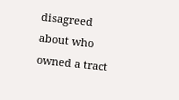disagreed about who owned a tract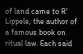of land came to R’ Lippele, the author of a famous book on ritual law. Each said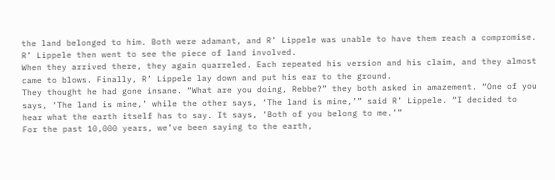the land belonged to him. Both were adamant, and R’ Lippele was unable to have them reach a compromise. R’ Lippele then went to see the piece of land involved.
When they arrived there, they again quarreled. Each repeated his version and his claim, and they almost came to blows. Finally, R’ Lippele lay down and put his ear to the ground.
They thought he had gone insane. “What are you doing, Rebbe?” they both asked in amazement. “One of you says, ‘The land is mine,’ while the other says, ‘The land is mine,’” said R’ Lippele. “I decided to hear what the earth itself has to say. It says, ‘Both of you belong to me.’”
For the past 10,000 years, we’ve been saying to the earth,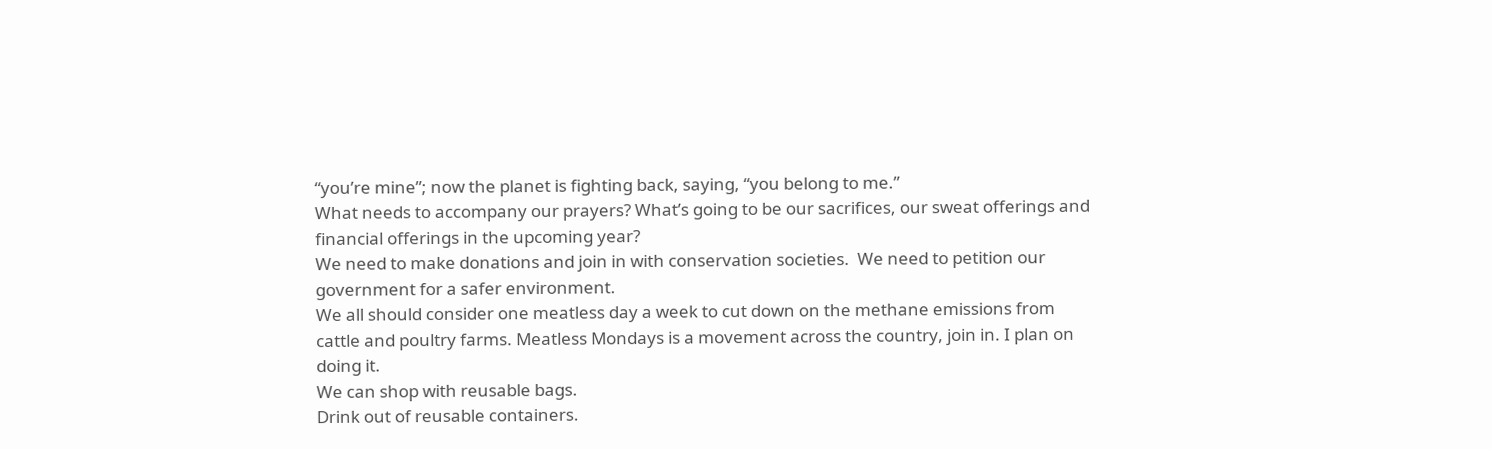“you’re mine”; now the planet is fighting back, saying, “you belong to me.”
What needs to accompany our prayers? What’s going to be our sacrifices, our sweat offerings and financial offerings in the upcoming year?
We need to make donations and join in with conservation societies.  We need to petition our government for a safer environment.
We all should consider one meatless day a week to cut down on the methane emissions from cattle and poultry farms. Meatless Mondays is a movement across the country, join in. I plan on doing it.
We can shop with reusable bags.
Drink out of reusable containers.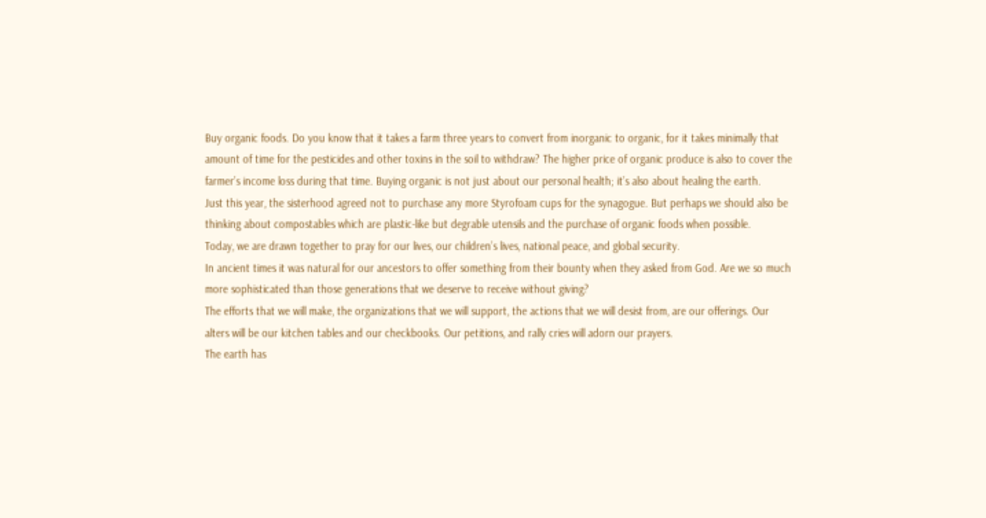Buy organic foods. Do you know that it takes a farm three years to convert from inorganic to organic, for it takes minimally that amount of time for the pesticides and other toxins in the soil to withdraw? The higher price of organic produce is also to cover the farmer’s income loss during that time. Buying organic is not just about our personal health; it’s also about healing the earth.
Just this year, the sisterhood agreed not to purchase any more Styrofoam cups for the synagogue. But perhaps we should also be thinking about compostables which are plastic-like but degrable utensils and the purchase of organic foods when possible.
Today, we are drawn together to pray for our lives, our children’s lives, national peace, and global security.
In ancient times it was natural for our ancestors to offer something from their bounty when they asked from God. Are we so much more sophisticated than those generations that we deserve to receive without giving?
The efforts that we will make, the organizations that we will support, the actions that we will desist from, are our offerings. Our alters will be our kitchen tables and our checkbooks. Our petitions, and rally cries will adorn our prayers.
The earth has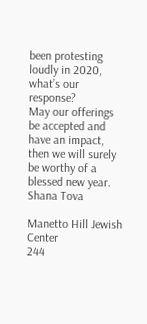been protesting loudly in 2020, what’s our response?
May our offerings be accepted and have an impact, then we will surely be worthy of a blessed new year.
Shana Tova

Manetto Hill Jewish Center
244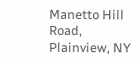Manetto Hill Road, Plainview, NY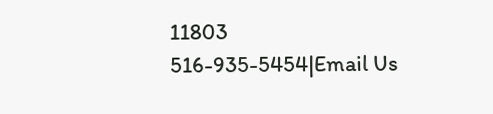11803
516-935-5454|Email Us